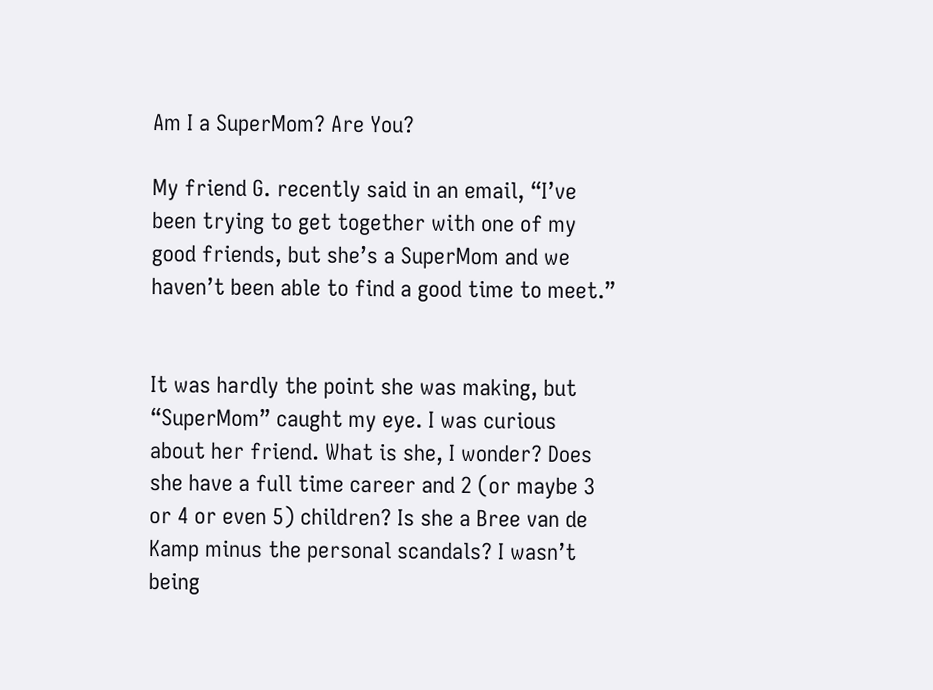Am I a SuperMom? Are You?

My friend G. recently said in an email, “I’ve been trying to get together with one of my good friends, but she’s a SuperMom and we haven’t been able to find a good time to meet.”


It was hardly the point she was making, but “SuperMom” caught my eye. I was curious about her friend. What is she, I wonder? Does she have a full time career and 2 (or maybe 3 or 4 or even 5) children? Is she a Bree van de Kamp minus the personal scandals? I wasn’t being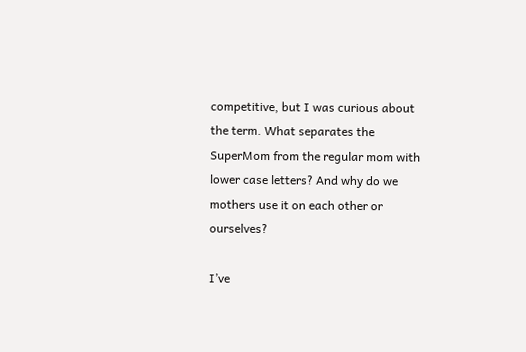competitive, but I was curious about the term. What separates the SuperMom from the regular mom with lower case letters? And why do we mothers use it on each other or ourselves?

I’ve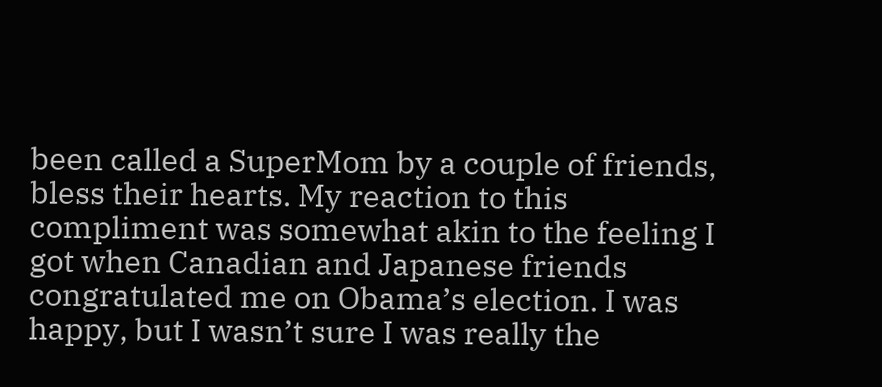been called a SuperMom by a couple of friends, bless their hearts. My reaction to this compliment was somewhat akin to the feeling I got when Canadian and Japanese friends congratulated me on Obama’s election. I was happy, but I wasn’t sure I was really the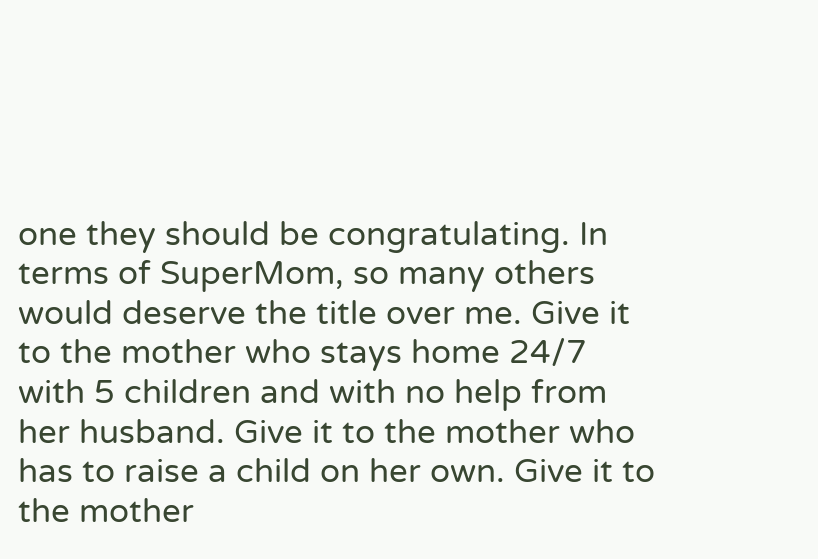one they should be congratulating. In terms of SuperMom, so many others would deserve the title over me. Give it to the mother who stays home 24/7 with 5 children and with no help from her husband. Give it to the mother who has to raise a child on her own. Give it to the mother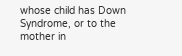whose child has Down Syndrome, or to the mother in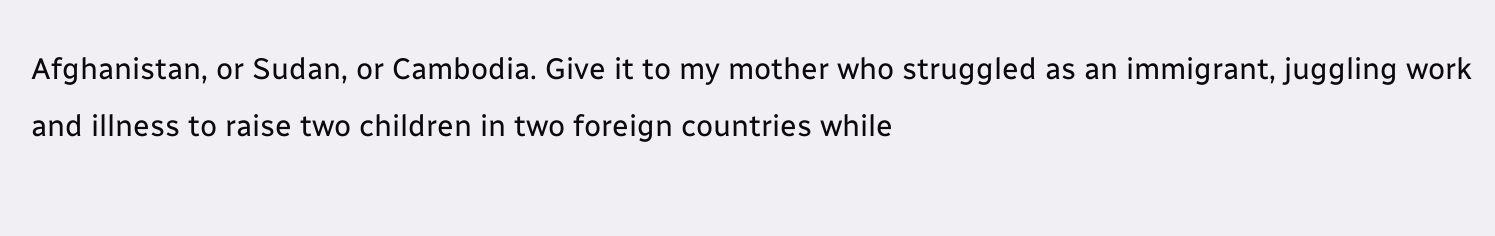Afghanistan, or Sudan, or Cambodia. Give it to my mother who struggled as an immigrant, juggling work and illness to raise two children in two foreign countries while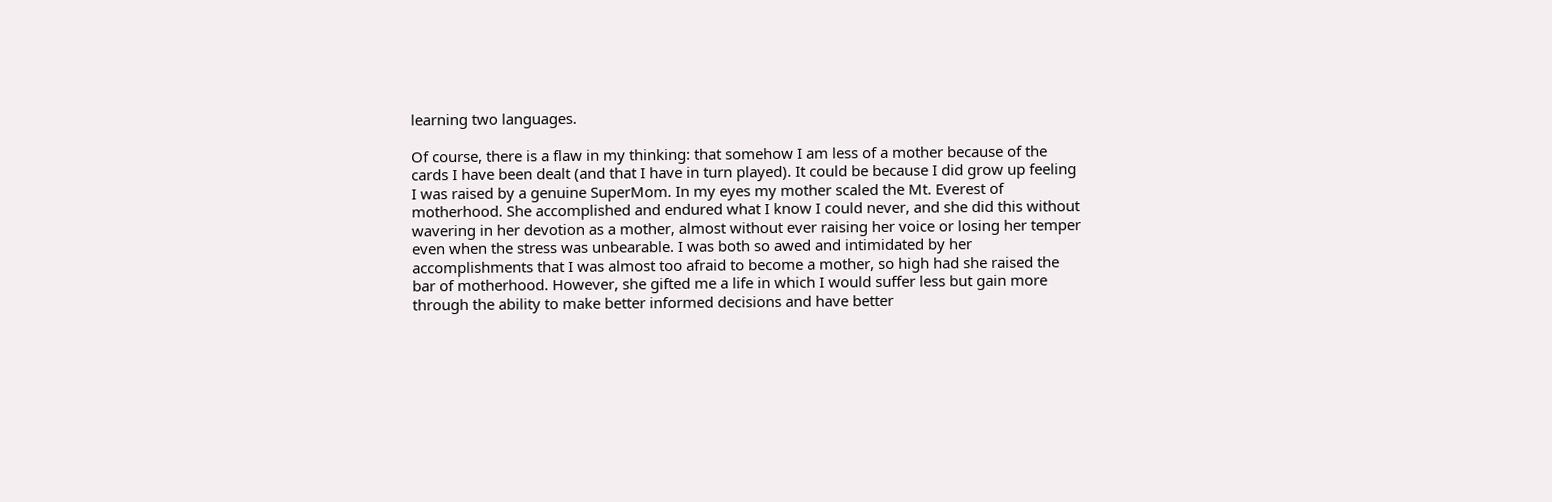learning two languages.

Of course, there is a flaw in my thinking: that somehow I am less of a mother because of the cards I have been dealt (and that I have in turn played). It could be because I did grow up feeling I was raised by a genuine SuperMom. In my eyes my mother scaled the Mt. Everest of motherhood. She accomplished and endured what I know I could never, and she did this without wavering in her devotion as a mother, almost without ever raising her voice or losing her temper even when the stress was unbearable. I was both so awed and intimidated by her accomplishments that I was almost too afraid to become a mother, so high had she raised the bar of motherhood. However, she gifted me a life in which I would suffer less but gain more through the ability to make better informed decisions and have better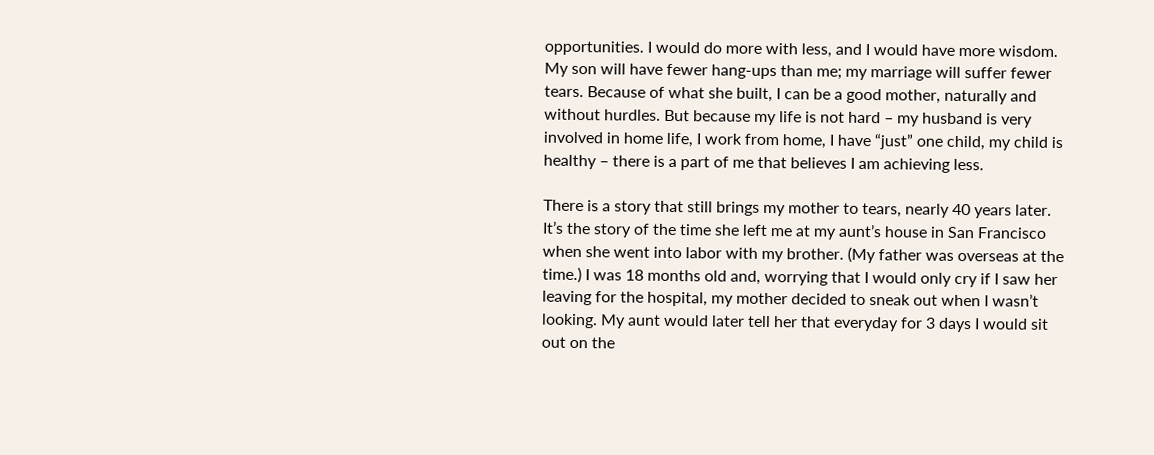opportunities. I would do more with less, and I would have more wisdom. My son will have fewer hang-ups than me; my marriage will suffer fewer tears. Because of what she built, I can be a good mother, naturally and without hurdles. But because my life is not hard – my husband is very involved in home life, I work from home, I have “just” one child, my child is healthy – there is a part of me that believes I am achieving less.

There is a story that still brings my mother to tears, nearly 40 years later. It’s the story of the time she left me at my aunt’s house in San Francisco when she went into labor with my brother. (My father was overseas at the time.) I was 18 months old and, worrying that I would only cry if I saw her leaving for the hospital, my mother decided to sneak out when I wasn’t looking. My aunt would later tell her that everyday for 3 days I would sit out on the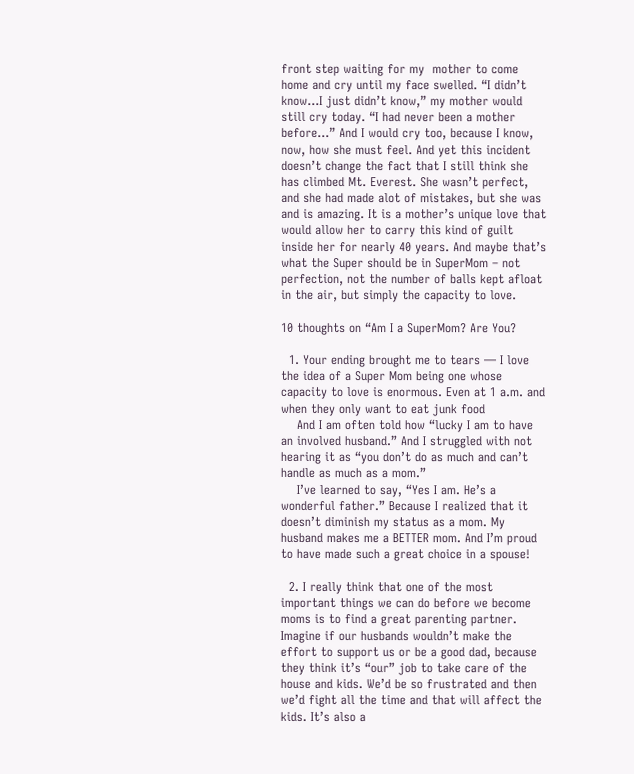front step waiting for my  mother to come home and cry until my face swelled. “I didn’t know…I just didn’t know,” my mother would still cry today. “I had never been a mother before…” And I would cry too, because I know, now, how she must feel. And yet this incident doesn’t change the fact that I still think she has climbed Mt. Everest. She wasn’t perfect, and she had made alot of mistakes, but she was and is amazing. It is a mother’s unique love that would allow her to carry this kind of guilt inside her for nearly 40 years. And maybe that’s what the Super should be in SuperMom – not perfection, not the number of balls kept afloat in the air, but simply the capacity to love.

10 thoughts on “Am I a SuperMom? Are You?

  1. Your ending brought me to tears — I love the idea of a Super Mom being one whose capacity to love is enormous. Even at 1 a.m. and when they only want to eat junk food
    And I am often told how “lucky I am to have an involved husband.” And I struggled with not hearing it as “you don’t do as much and can’t handle as much as a mom.”
    I’ve learned to say, “Yes I am. He’s a wonderful father.” Because I realized that it doesn’t diminish my status as a mom. My husband makes me a BETTER mom. And I’m proud to have made such a great choice in a spouse!

  2. I really think that one of the most important things we can do before we become moms is to find a great parenting partner. Imagine if our husbands wouldn’t make the effort to support us or be a good dad, because they think it’s “our” job to take care of the house and kids. We’d be so frustrated and then we’d fight all the time and that will affect the kids. It’s also a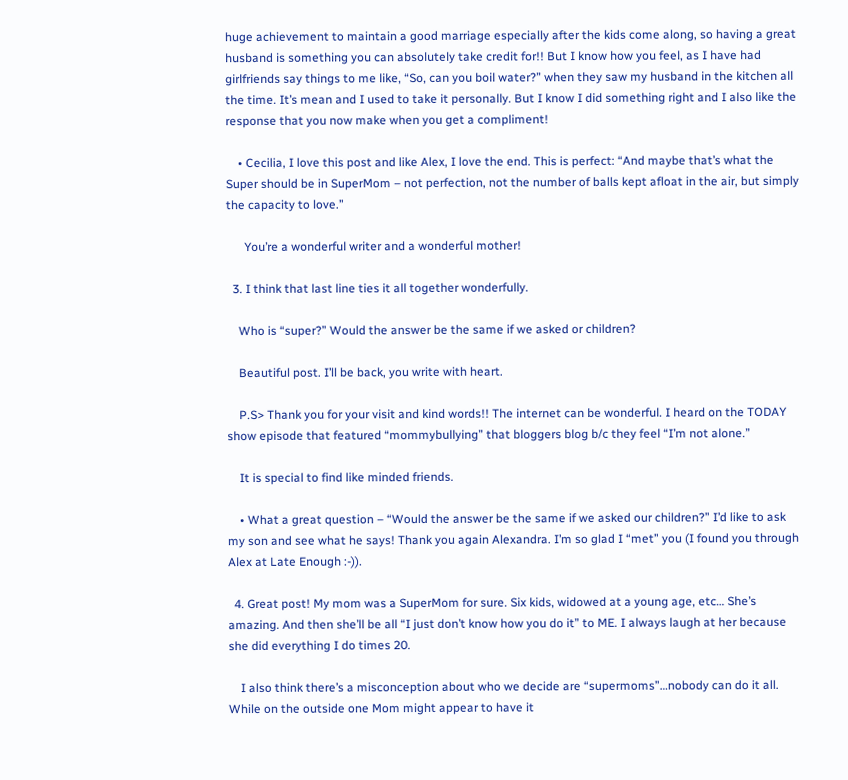huge achievement to maintain a good marriage especially after the kids come along, so having a great husband is something you can absolutely take credit for!! But I know how you feel, as I have had girlfriends say things to me like, “So, can you boil water?” when they saw my husband in the kitchen all the time. It’s mean and I used to take it personally. But I know I did something right and I also like the response that you now make when you get a compliment!

    • Cecilia, I love this post and like Alex, I love the end. This is perfect: “And maybe that’s what the Super should be in SuperMom – not perfection, not the number of balls kept afloat in the air, but simply the capacity to love.”

      You’re a wonderful writer and a wonderful mother!

  3. I think that last line ties it all together wonderfully.

    Who is “super?” Would the answer be the same if we asked or children?

    Beautiful post. I’ll be back, you write with heart.

    P.S> Thank you for your visit and kind words!! The internet can be wonderful. I heard on the TODAY show episode that featured “mommybullying” that bloggers blog b/c they feel “I’m not alone.”

    It is special to find like minded friends.

    • What a great question – “Would the answer be the same if we asked our children?” I’d like to ask my son and see what he says! Thank you again Alexandra. I’m so glad I “met” you (I found you through Alex at Late Enough :-)).

  4. Great post! My mom was a SuperMom for sure. Six kids, widowed at a young age, etc… She’s amazing. And then she’ll be all “I just don’t know how you do it” to ME. I always laugh at her because she did everything I do times 20.

    I also think there’s a misconception about who we decide are “supermoms”…nobody can do it all. While on the outside one Mom might appear to have it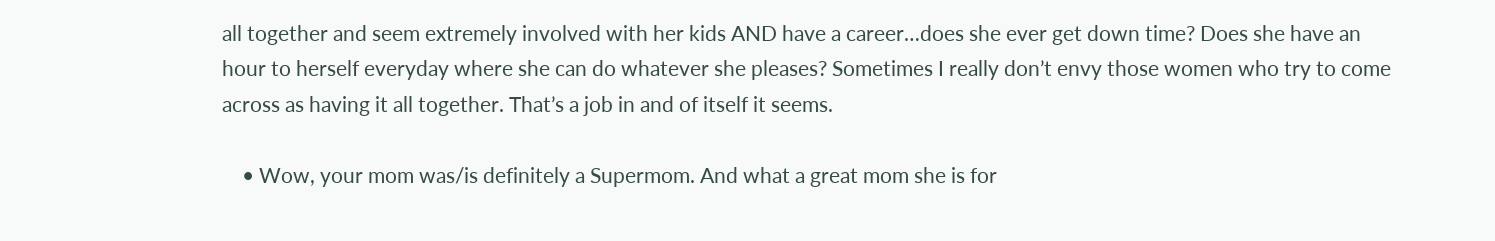all together and seem extremely involved with her kids AND have a career…does she ever get down time? Does she have an hour to herself everyday where she can do whatever she pleases? Sometimes I really don’t envy those women who try to come across as having it all together. That’s a job in and of itself it seems.

    • Wow, your mom was/is definitely a Supermom. And what a great mom she is for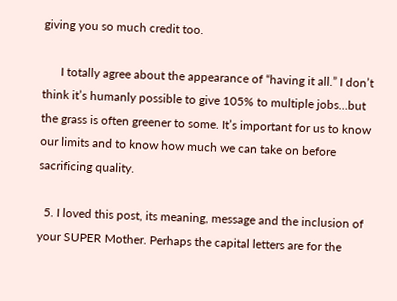giving you so much credit too.

      I totally agree about the appearance of “having it all.” I don’t think it’s humanly possible to give 105% to multiple jobs…but the grass is often greener to some. It’s important for us to know our limits and to know how much we can take on before sacrificing quality.

  5. I loved this post, its meaning, message and the inclusion of your SUPER Mother. Perhaps the capital letters are for the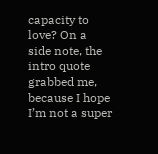capacity to love? On a side note, the intro quote grabbed me, because I hope I’m not a super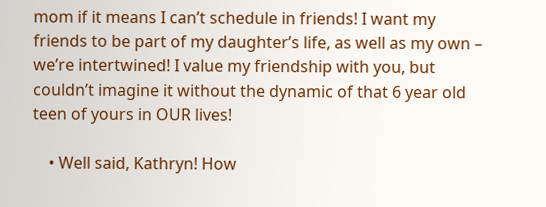mom if it means I can’t schedule in friends! I want my friends to be part of my daughter’s life, as well as my own – we’re intertwined! I value my friendship with you, but couldn’t imagine it without the dynamic of that 6 year old teen of yours in OUR lives!

    • Well said, Kathryn! How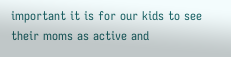important it is for our kids to see their moms as active and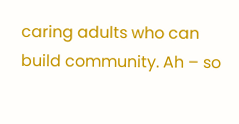caring adults who can build community. Ah – so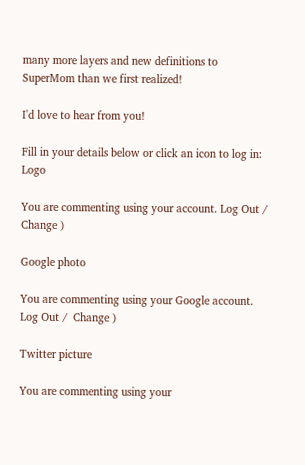many more layers and new definitions to SuperMom than we first realized!

I'd love to hear from you!

Fill in your details below or click an icon to log in: Logo

You are commenting using your account. Log Out /  Change )

Google photo

You are commenting using your Google account. Log Out /  Change )

Twitter picture

You are commenting using your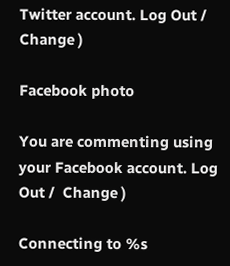Twitter account. Log Out /  Change )

Facebook photo

You are commenting using your Facebook account. Log Out /  Change )

Connecting to %s